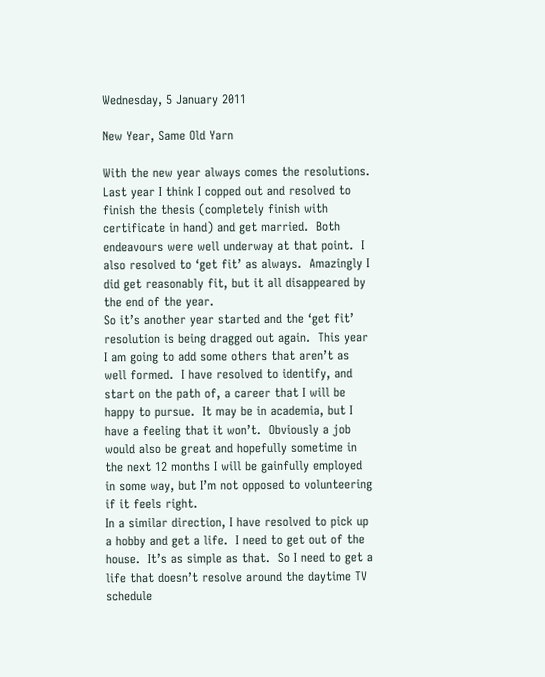Wednesday, 5 January 2011

New Year, Same Old Yarn

With the new year always comes the resolutions.  Last year I think I copped out and resolved to finish the thesis (completely finish with certificate in hand) and get married.  Both endeavours were well underway at that point.  I also resolved to ‘get fit’ as always.  Amazingly I did get reasonably fit, but it all disappeared by the end of the year.
So it’s another year started and the ‘get fit’ resolution is being dragged out again.  This year I am going to add some others that aren’t as well formed.  I have resolved to identify, and start on the path of, a career that I will be happy to pursue.  It may be in academia, but I have a feeling that it won’t.  Obviously a job would also be great and hopefully sometime in the next 12 months I will be gainfully employed in some way, but I’m not opposed to volunteering if it feels right.
In a similar direction, I have resolved to pick up a hobby and get a life.  I need to get out of the house.  It’s as simple as that.  So I need to get a life that doesn’t resolve around the daytime TV schedule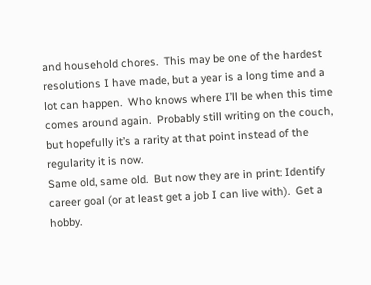and household chores.  This may be one of the hardest resolutions I have made, but a year is a long time and a lot can happen.  Who knows where I’ll be when this time comes around again.  Probably still writing on the couch, but hopefully it’s a rarity at that point instead of the regularity it is now.
Same old, same old.  But now they are in print: Identify career goal (or at least get a job I can live with).  Get a hobby.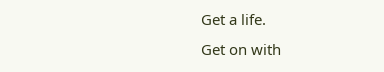Get a life.
Get on with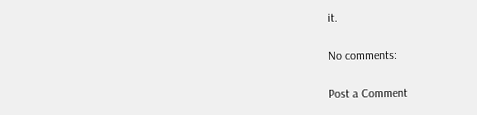it.

No comments:

Post a Comment